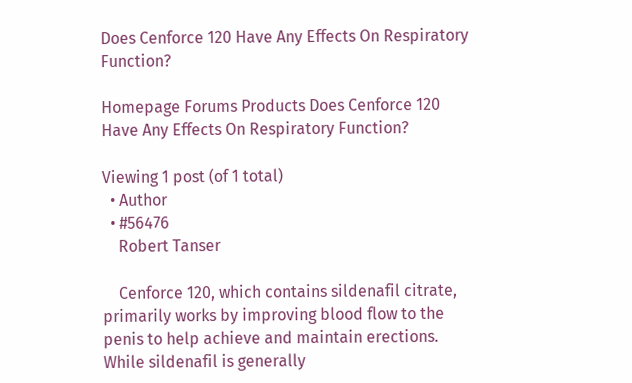Does Cenforce 120 Have Any Effects On Respiratory Function?

Homepage Forums Products Does Cenforce 120 Have Any Effects On Respiratory Function?

Viewing 1 post (of 1 total)
  • Author
  • #56476
    Robert Tanser

    Cenforce 120, which contains sildenafil citrate, primarily works by improving blood flow to the penis to help achieve and maintain erections. While sildenafil is generally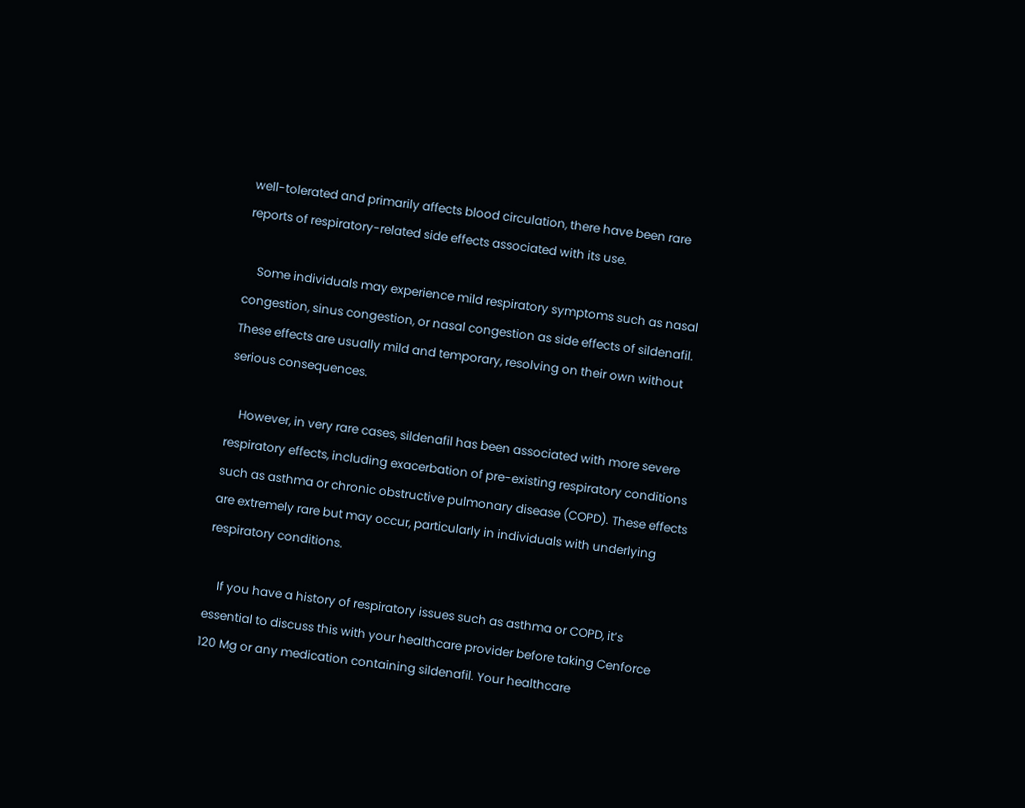well-tolerated and primarily affects blood circulation, there have been rare reports of respiratory-related side effects associated with its use.

    Some individuals may experience mild respiratory symptoms such as nasal congestion, sinus congestion, or nasal congestion as side effects of sildenafil. These effects are usually mild and temporary, resolving on their own without serious consequences.

    However, in very rare cases, sildenafil has been associated with more severe respiratory effects, including exacerbation of pre-existing respiratory conditions such as asthma or chronic obstructive pulmonary disease (COPD). These effects are extremely rare but may occur, particularly in individuals with underlying respiratory conditions.

    If you have a history of respiratory issues such as asthma or COPD, it’s essential to discuss this with your healthcare provider before taking Cenforce 120 Mg or any medication containing sildenafil. Your healthcare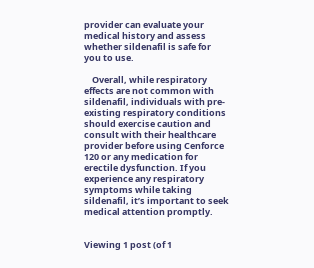provider can evaluate your medical history and assess whether sildenafil is safe for you to use.

    Overall, while respiratory effects are not common with sildenafil, individuals with pre-existing respiratory conditions should exercise caution and consult with their healthcare provider before using Cenforce 120 or any medication for erectile dysfunction. If you experience any respiratory symptoms while taking sildenafil, it’s important to seek medical attention promptly.


Viewing 1 post (of 1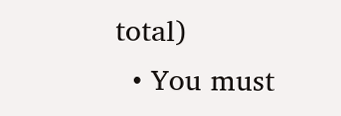total)
  • You must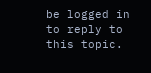be logged in to reply to this topic.